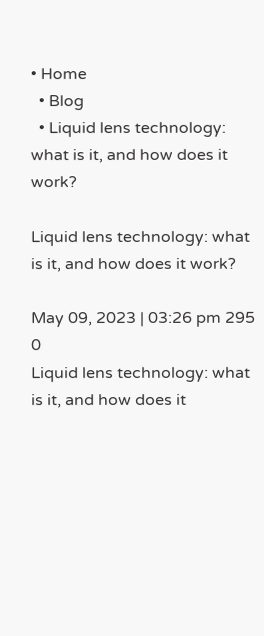• Home
  • Blog
  • Liquid lens technology: what is it, and how does it work?

Liquid lens technology: what is it, and how does it work?

May 09, 2023 | 03:26 pm 295 0
Liquid lens technology: what is it, and how does it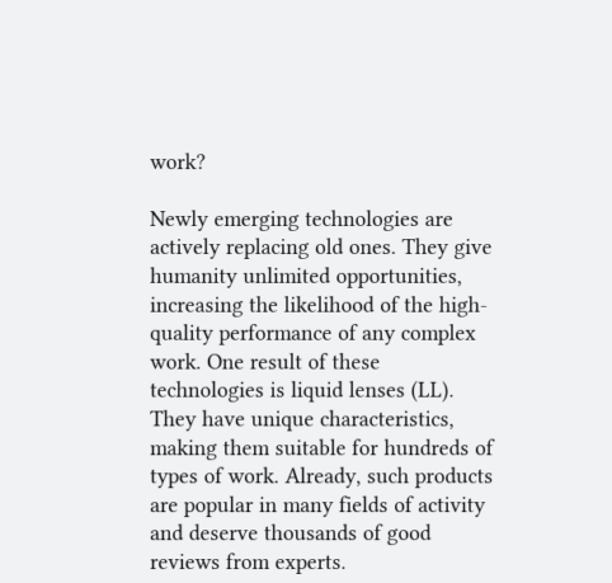work?

Newly emerging technologies are actively replacing old ones. They give humanity unlimited opportunities, increasing the likelihood of the high-quality performance of any complex work. One result of these technologies is liquid lenses (LL). They have unique characteristics, making them suitable for hundreds of types of work. Already, such products are popular in many fields of activity and deserve thousands of good reviews from experts.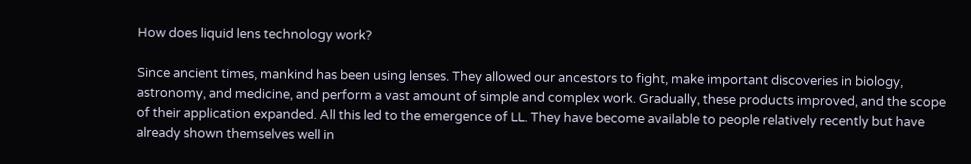How does liquid lens technology work?

Since ancient times, mankind has been using lenses. They allowed our ancestors to fight, make important discoveries in biology, astronomy, and medicine, and perform a vast amount of simple and complex work. Gradually, these products improved, and the scope of their application expanded. All this led to the emergence of LL. They have become available to people relatively recently but have already shown themselves well in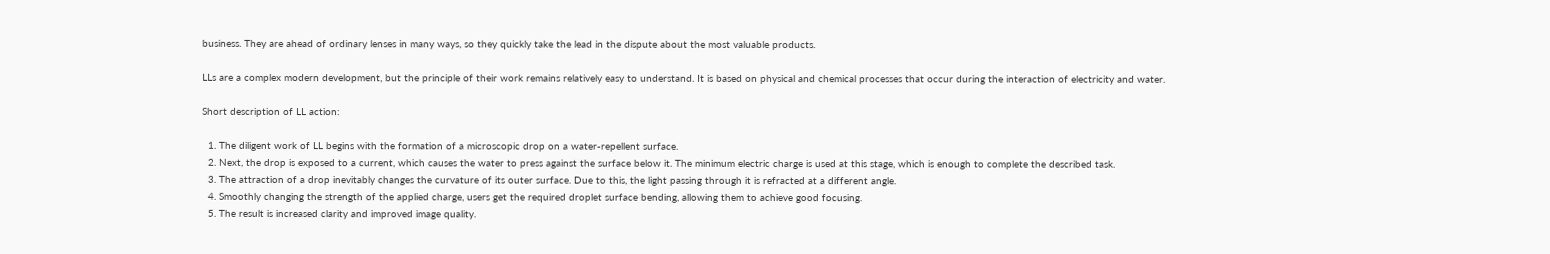business. They are ahead of ordinary lenses in many ways, so they quickly take the lead in the dispute about the most valuable products.

LLs are a complex modern development, but the principle of their work remains relatively easy to understand. It is based on physical and chemical processes that occur during the interaction of electricity and water.

Short description of LL action:

  1. The diligent work of LL begins with the formation of a microscopic drop on a water-repellent surface.
  2. Next, the drop is exposed to a current, which causes the water to press against the surface below it. The minimum electric charge is used at this stage, which is enough to complete the described task.
  3. The attraction of a drop inevitably changes the curvature of its outer surface. Due to this, the light passing through it is refracted at a different angle.
  4. Smoothly changing the strength of the applied charge, users get the required droplet surface bending, allowing them to achieve good focusing.
  5. The result is increased clarity and improved image quality.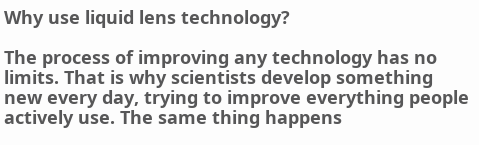Why use liquid lens technology?

The process of improving any technology has no limits. That is why scientists develop something new every day, trying to improve everything people actively use. The same thing happens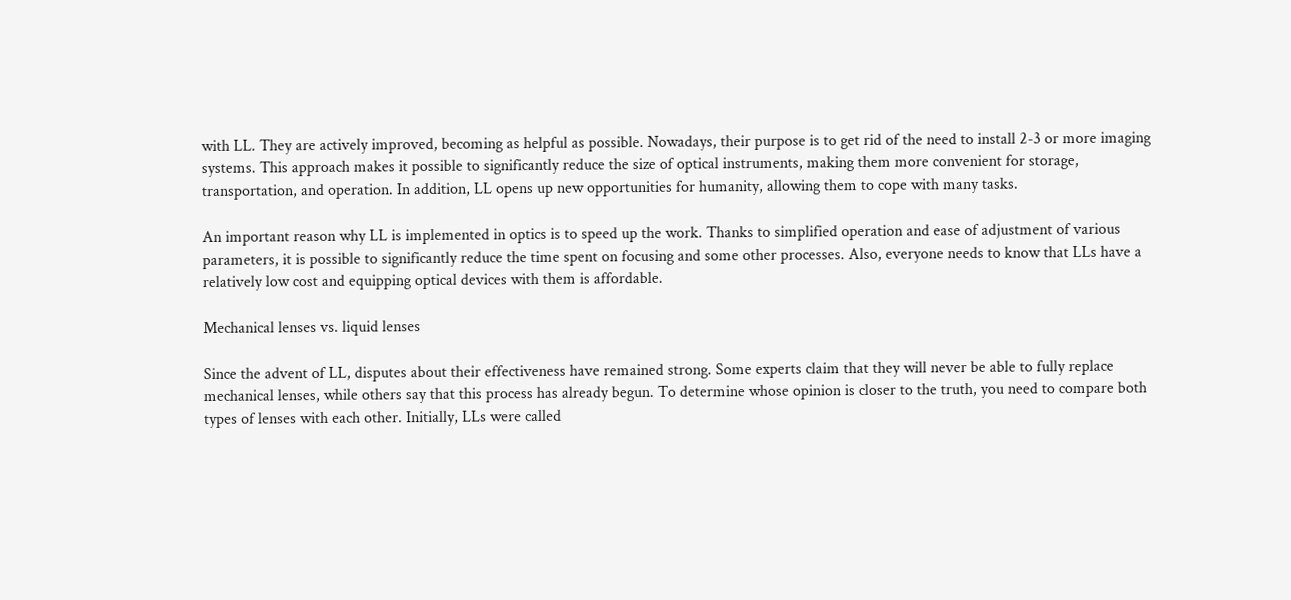with LL. They are actively improved, becoming as helpful as possible. Nowadays, their purpose is to get rid of the need to install 2-3 or more imaging systems. This approach makes it possible to significantly reduce the size of optical instruments, making them more convenient for storage, transportation, and operation. In addition, LL opens up new opportunities for humanity, allowing them to cope with many tasks.

An important reason why LL is implemented in optics is to speed up the work. Thanks to simplified operation and ease of adjustment of various parameters, it is possible to significantly reduce the time spent on focusing and some other processes. Also, everyone needs to know that LLs have a relatively low cost and equipping optical devices with them is affordable.

Mechanical lenses vs. liquid lenses

Since the advent of LL, disputes about their effectiveness have remained strong. Some experts claim that they will never be able to fully replace mechanical lenses, while others say that this process has already begun. To determine whose opinion is closer to the truth, you need to compare both types of lenses with each other. Initially, LLs were called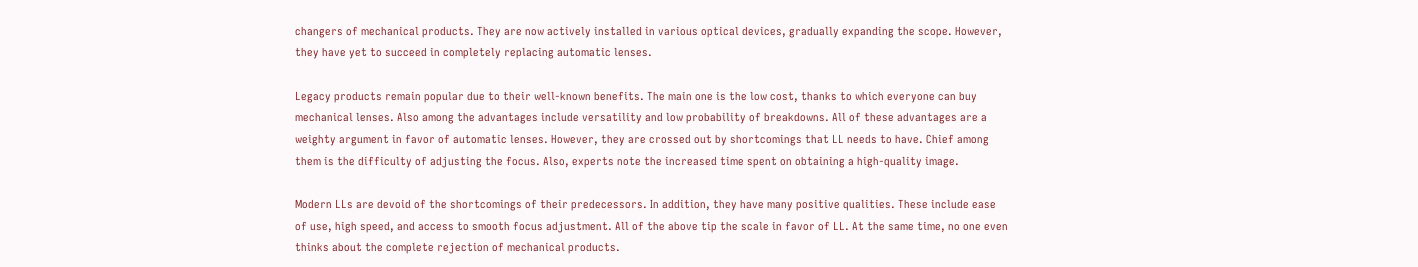changers of mechanical products. They are now actively installed in various optical devices, gradually expanding the scope. However, they have yet to succeed in completely replacing automatic lenses.

Legacy products remain popular due to their well-known benefits. The main one is the low cost, thanks to which everyone can buy mechanical lenses. Also among the advantages include versatility and low probability of breakdowns. All of these advantages are a weighty argument in favor of automatic lenses. However, they are crossed out by shortcomings that LL needs to have. Chief among them is the difficulty of adjusting the focus. Also, experts note the increased time spent on obtaining a high-quality image.

Modern LLs are devoid of the shortcomings of their predecessors. In addition, they have many positive qualities. These include ease of use, high speed, and access to smooth focus adjustment. All of the above tip the scale in favor of LL. At the same time, no one even thinks about the complete rejection of mechanical products.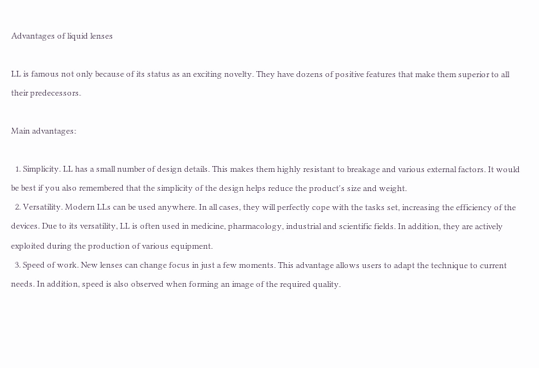Advantages of liquid lenses

LL is famous not only because of its status as an exciting novelty. They have dozens of positive features that make them superior to all their predecessors.

Main advantages:

  1. Simplicity. LL has a small number of design details. This makes them highly resistant to breakage and various external factors. It would be best if you also remembered that the simplicity of the design helps reduce the product's size and weight.
  2. Versatility. Modern LLs can be used anywhere. In all cases, they will perfectly cope with the tasks set, increasing the efficiency of the devices. Due to its versatility, LL is often used in medicine, pharmacology, industrial and scientific fields. In addition, they are actively exploited during the production of various equipment.
  3. Speed of work. New lenses can change focus in just a few moments. This advantage allows users to adapt the technique to current needs. In addition, speed is also observed when forming an image of the required quality.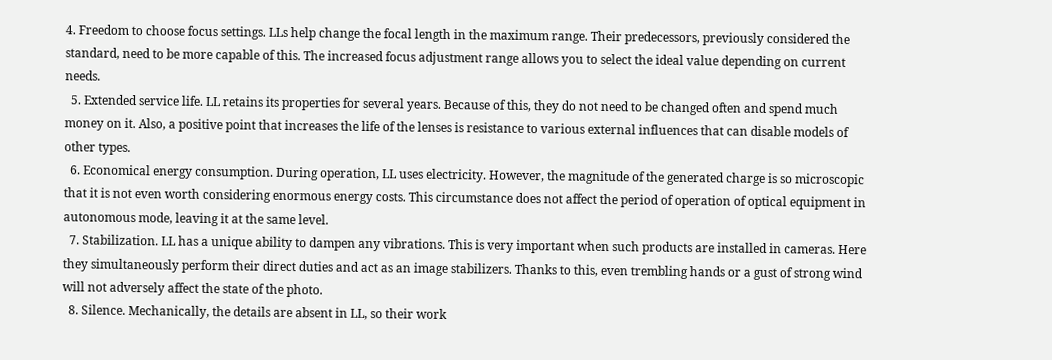4. Freedom to choose focus settings. LLs help change the focal length in the maximum range. Their predecessors, previously considered the standard, need to be more capable of this. The increased focus adjustment range allows you to select the ideal value depending on current needs.
  5. Extended service life. LL retains its properties for several years. Because of this, they do not need to be changed often and spend much money on it. Also, a positive point that increases the life of the lenses is resistance to various external influences that can disable models of other types.
  6. Economical energy consumption. During operation, LL uses electricity. However, the magnitude of the generated charge is so microscopic that it is not even worth considering enormous energy costs. This circumstance does not affect the period of operation of optical equipment in autonomous mode, leaving it at the same level.
  7. Stabilization. LL has a unique ability to dampen any vibrations. This is very important when such products are installed in cameras. Here they simultaneously perform their direct duties and act as an image stabilizers. Thanks to this, even trembling hands or a gust of strong wind will not adversely affect the state of the photo.
  8. Silence. Mechanically, the details are absent in LL, so their work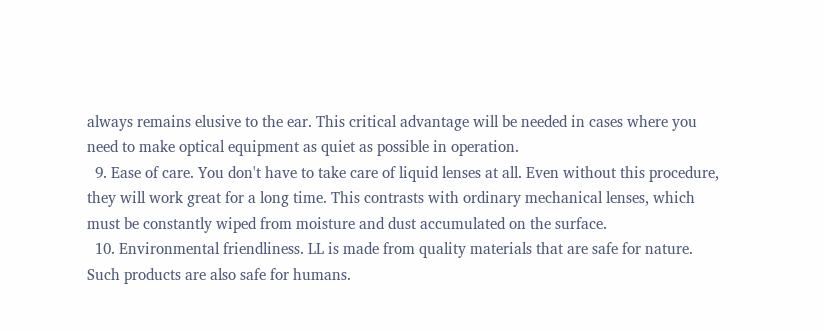always remains elusive to the ear. This critical advantage will be needed in cases where you need to make optical equipment as quiet as possible in operation.
  9. Ease of care. You don't have to take care of liquid lenses at all. Even without this procedure, they will work great for a long time. This contrasts with ordinary mechanical lenses, which must be constantly wiped from moisture and dust accumulated on the surface.
  10. Environmental friendliness. LL is made from quality materials that are safe for nature. Such products are also safe for humans.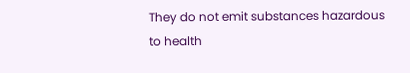They do not emit substances hazardous to health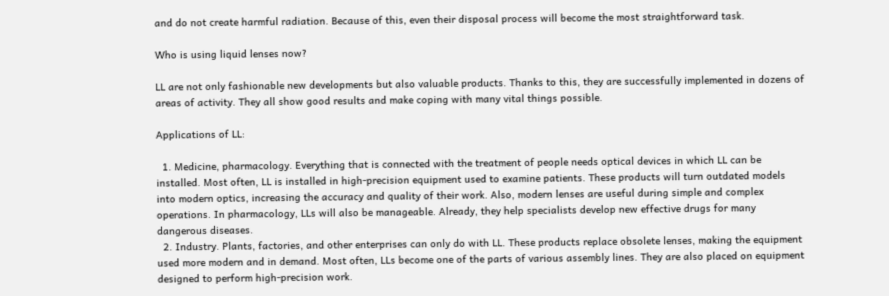and do not create harmful radiation. Because of this, even their disposal process will become the most straightforward task.

Who is using liquid lenses now?

LL are not only fashionable new developments but also valuable products. Thanks to this, they are successfully implemented in dozens of areas of activity. They all show good results and make coping with many vital things possible.

Applications of LL:

  1. Medicine, pharmacology. Everything that is connected with the treatment of people needs optical devices in which LL can be installed. Most often, LL is installed in high-precision equipment used to examine patients. These products will turn outdated models into modern optics, increasing the accuracy and quality of their work. Also, modern lenses are useful during simple and complex operations. In pharmacology, LLs will also be manageable. Already, they help specialists develop new effective drugs for many dangerous diseases.
  2. Industry. Plants, factories, and other enterprises can only do with LL. These products replace obsolete lenses, making the equipment used more modern and in demand. Most often, LLs become one of the parts of various assembly lines. They are also placed on equipment designed to perform high-precision work.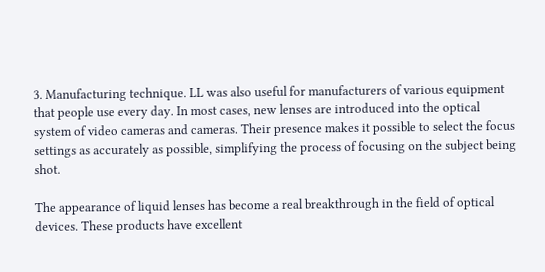3. Manufacturing technique. LL was also useful for manufacturers of various equipment that people use every day. In most cases, new lenses are introduced into the optical system of video cameras and cameras. Their presence makes it possible to select the focus settings as accurately as possible, simplifying the process of focusing on the subject being shot.

The appearance of liquid lenses has become a real breakthrough in the field of optical devices. These products have excellent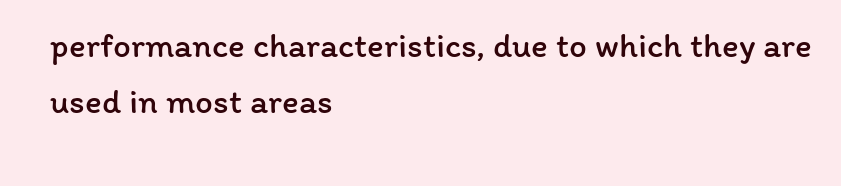performance characteristics, due to which they are used in most areas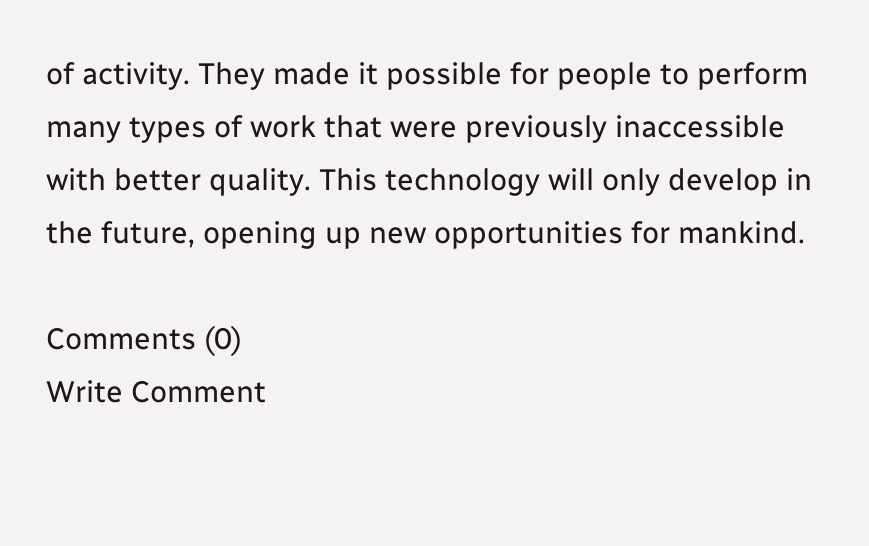of activity. They made it possible for people to perform many types of work that were previously inaccessible with better quality. This technology will only develop in the future, opening up new opportunities for mankind.

Comments (0)
Write Comment